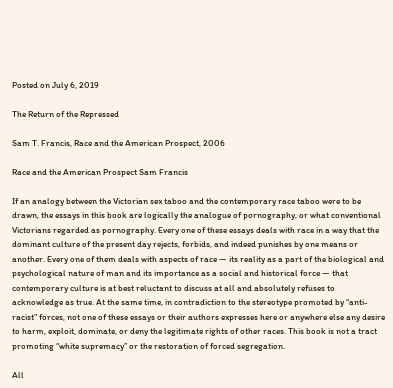Posted on July 6, 2019

The Return of the Repressed

Sam T. Francis, Race and the American Prospect, 2006

Race and the American Prospect Sam Francis

If an analogy between the Victorian sex taboo and the contemporary race taboo were to be drawn, the essays in this book are logically the analogue of pornography, or what conventional Victorians regarded as pornography. Every one of these essays deals with race in a way that the dominant culture of the present day rejects, forbids, and indeed punishes by one means or another. Every one of them deals with aspects of race — its reality as a part of the biological and psychological nature of man and its importance as a social and historical force — that contemporary culture is at best reluctant to discuss at all and absolutely refuses to acknowledge as true. At the same time, in contradiction to the stereotype promoted by “anti-racist” forces, not one of these essays or their authors expresses here or anywhere else any desire to harm, exploit, dominate, or deny the legitimate rights of other races. This book is not a tract promoting “white supremacy” or the restoration of forced segregation.

All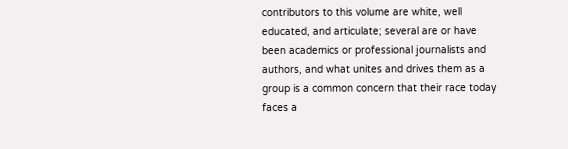contributors to this volume are white, well educated, and articulate; several are or have been academics or professional journalists and authors, and what unites and drives them as a group is a common concern that their race today faces a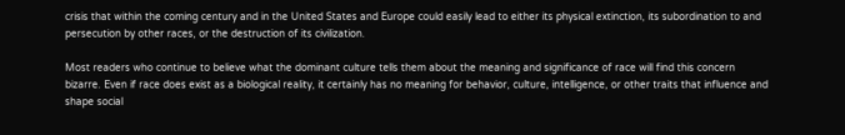crisis that within the coming century and in the United States and Europe could easily lead to either its physical extinction, its subordination to and persecution by other races, or the destruction of its civilization.

Most readers who continue to believe what the dominant culture tells them about the meaning and significance of race will find this concern bizarre. Even if race does exist as a biological reality, it certainly has no meaning for behavior, culture, intelligence, or other traits that influence and shape social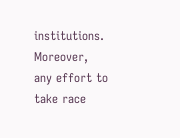institutions. Moreover, any effort to take race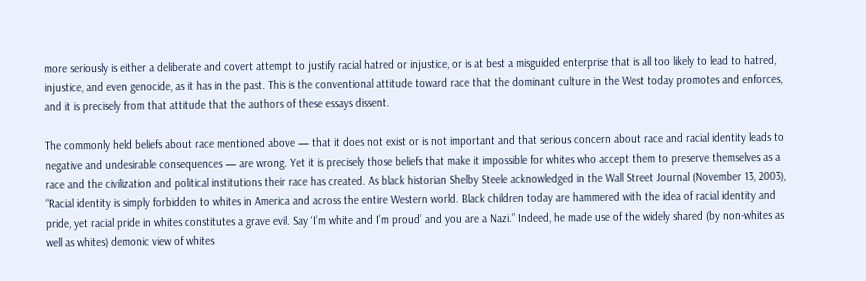more seriously is either a deliberate and covert attempt to justify racial hatred or injustice, or is at best a misguided enterprise that is all too likely to lead to hatred, injustice, and even genocide, as it has in the past. This is the conventional attitude toward race that the dominant culture in the West today promotes and enforces, and it is precisely from that attitude that the authors of these essays dissent.

The commonly held beliefs about race mentioned above — that it does not exist or is not important and that serious concern about race and racial identity leads to negative and undesirable consequences — are wrong. Yet it is precisely those beliefs that make it impossible for whites who accept them to preserve themselves as a race and the civilization and political institutions their race has created. As black historian Shelby Steele acknowledged in the Wall Street Journal (November 13, 2003), “Racial identity is simply forbidden to whites in America and across the entire Western world. Black children today are hammered with the idea of racial identity and pride, yet racial pride in whites constitutes a grave evil. Say ‘I’m white and I’m proud’ and you are a Nazi.” Indeed, he made use of the widely shared (by non-whites as well as whites) demonic view of whites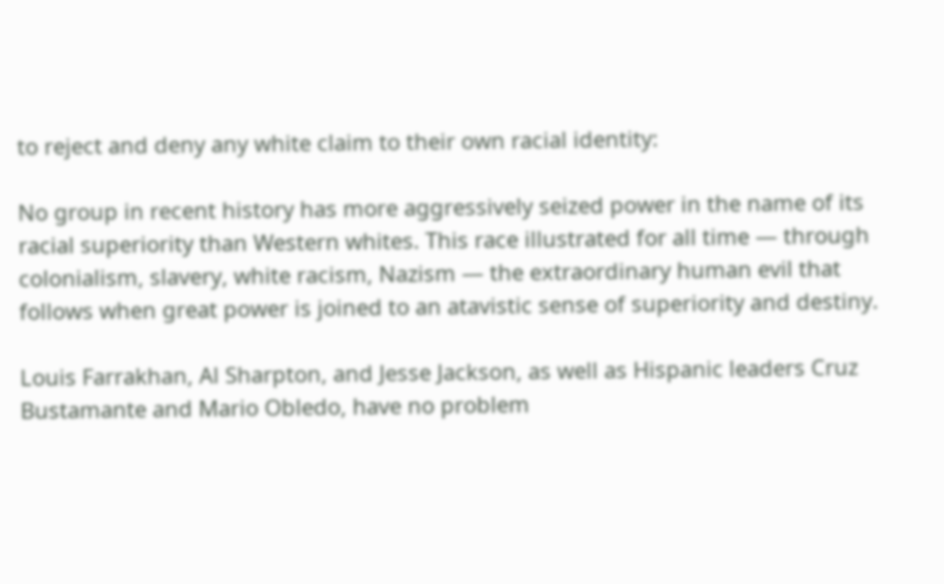to reject and deny any white claim to their own racial identity:

No group in recent history has more aggressively seized power in the name of its racial superiority than Western whites. This race illustrated for all time — through colonialism, slavery, white racism, Nazism — the extraordinary human evil that follows when great power is joined to an atavistic sense of superiority and destiny.

Louis Farrakhan, Al Sharpton, and Jesse Jackson, as well as Hispanic leaders Cruz Bustamante and Mario Obledo, have no problem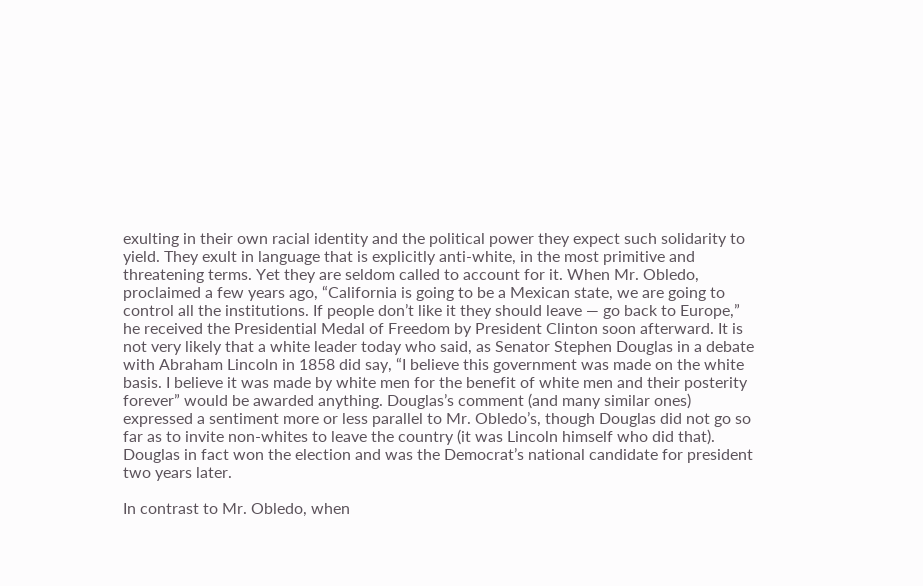exulting in their own racial identity and the political power they expect such solidarity to yield. They exult in language that is explicitly anti-white, in the most primitive and threatening terms. Yet they are seldom called to account for it. When Mr. Obledo, proclaimed a few years ago, “California is going to be a Mexican state, we are going to control all the institutions. If people don’t like it they should leave — go back to Europe,” he received the Presidential Medal of Freedom by President Clinton soon afterward. It is not very likely that a white leader today who said, as Senator Stephen Douglas in a debate with Abraham Lincoln in 1858 did say, “I believe this government was made on the white basis. I believe it was made by white men for the benefit of white men and their posterity forever” would be awarded anything. Douglas’s comment (and many similar ones) expressed a sentiment more or less parallel to Mr. Obledo’s, though Douglas did not go so far as to invite non-whites to leave the country (it was Lincoln himself who did that). Douglas in fact won the election and was the Democrat’s national candidate for president two years later.

In contrast to Mr. Obledo, when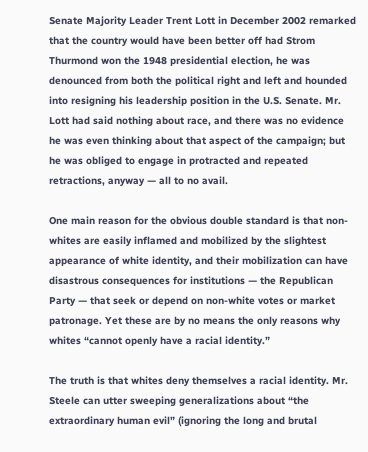Senate Majority Leader Trent Lott in December 2002 remarked that the country would have been better off had Strom Thurmond won the 1948 presidential election, he was denounced from both the political right and left and hounded into resigning his leadership position in the U.S. Senate. Mr. Lott had said nothing about race, and there was no evidence he was even thinking about that aspect of the campaign; but he was obliged to engage in protracted and repeated retractions, anyway — all to no avail.

One main reason for the obvious double standard is that non-whites are easily inflamed and mobilized by the slightest appearance of white identity, and their mobilization can have disastrous consequences for institutions — the Republican Party — that seek or depend on non-white votes or market patronage. Yet these are by no means the only reasons why whites “cannot openly have a racial identity.”

The truth is that whites deny themselves a racial identity. Mr. Steele can utter sweeping generalizations about “the extraordinary human evil” (ignoring the long and brutal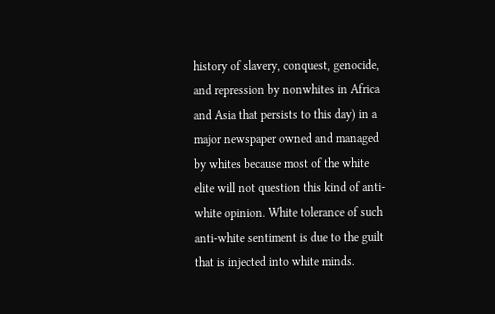history of slavery, conquest, genocide, and repression by nonwhites in Africa and Asia that persists to this day) in a major newspaper owned and managed by whites because most of the white elite will not question this kind of anti-white opinion. White tolerance of such anti-white sentiment is due to the guilt that is injected into white minds.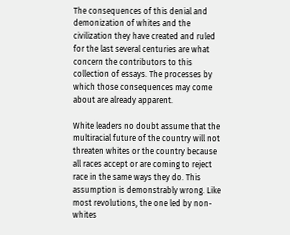The consequences of this denial and demonization of whites and the civilization they have created and ruled for the last several centuries are what concern the contributors to this collection of essays. The processes by which those consequences may come about are already apparent.

White leaders no doubt assume that the multiracial future of the country will not threaten whites or the country because all races accept or are coming to reject race in the same ways they do. This assumption is demonstrably wrong. Like most revolutions, the one led by non-whites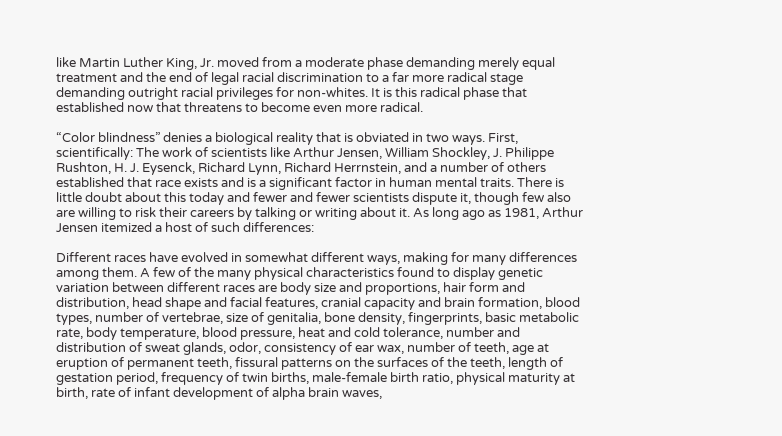like Martin Luther King, Jr. moved from a moderate phase demanding merely equal treatment and the end of legal racial discrimination to a far more radical stage demanding outright racial privileges for non-whites. It is this radical phase that established now that threatens to become even more radical.

“Color blindness” denies a biological reality that is obviated in two ways. First, scientifically: The work of scientists like Arthur Jensen, William Shockley, J. Philippe Rushton, H. J. Eysenck, Richard Lynn, Richard Herrnstein, and a number of others established that race exists and is a significant factor in human mental traits. There is little doubt about this today and fewer and fewer scientists dispute it, though few also are willing to risk their careers by talking or writing about it. As long ago as 1981, Arthur Jensen itemized a host of such differences:

Different races have evolved in somewhat different ways, making for many differences among them. A few of the many physical characteristics found to display genetic variation between different races are body size and proportions, hair form and distribution, head shape and facial features, cranial capacity and brain formation, blood types, number of vertebrae, size of genitalia, bone density, fingerprints, basic metabolic rate, body temperature, blood pressure, heat and cold tolerance, number and distribution of sweat glands, odor, consistency of ear wax, number of teeth, age at eruption of permanent teeth, fissural patterns on the surfaces of the teeth, length of gestation period, frequency of twin births, male-female birth ratio, physical maturity at birth, rate of infant development of alpha brain waves,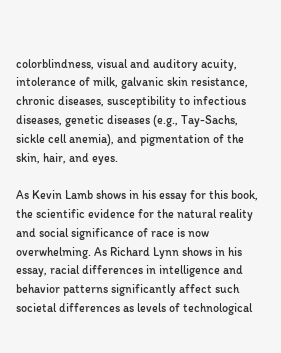colorblindness, visual and auditory acuity, intolerance of milk, galvanic skin resistance, chronic diseases, susceptibility to infectious diseases, genetic diseases (e.g., Tay-Sachs, sickle cell anemia), and pigmentation of the skin, hair, and eyes.

As Kevin Lamb shows in his essay for this book, the scientific evidence for the natural reality and social significance of race is now overwhelming. As Richard Lynn shows in his essay, racial differences in intelligence and behavior patterns significantly affect such societal differences as levels of technological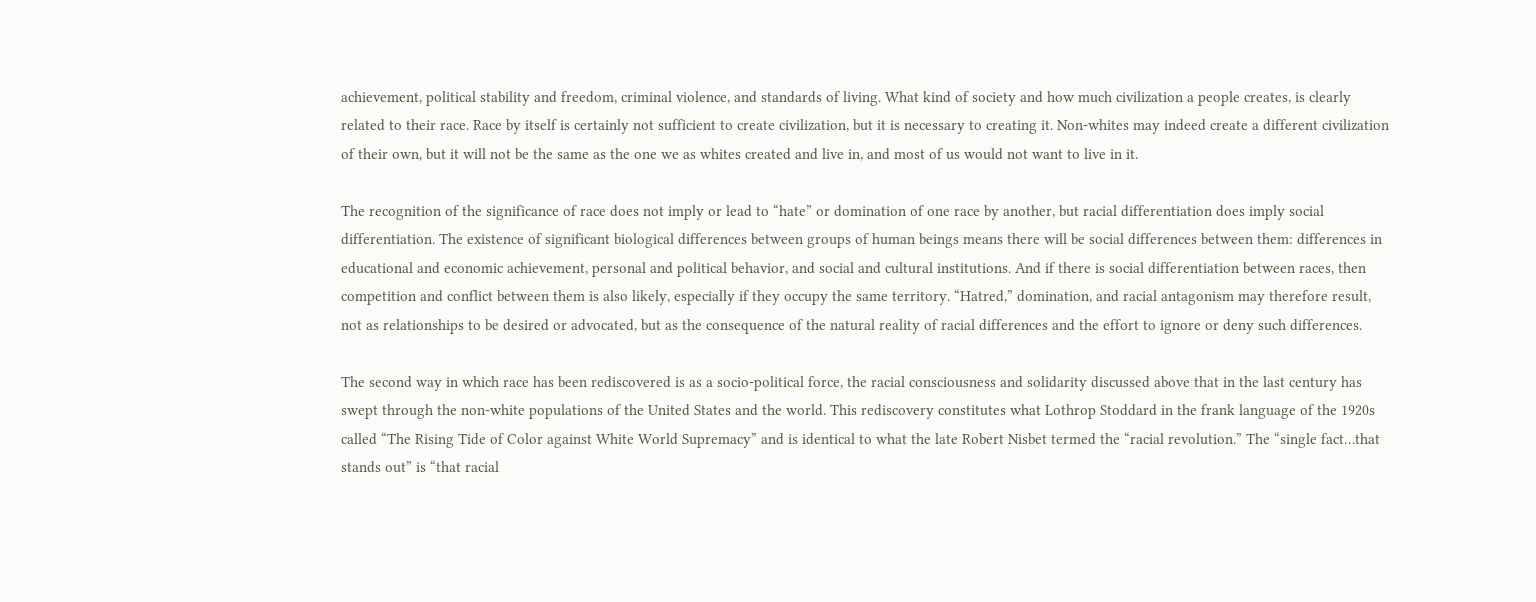achievement, political stability and freedom, criminal violence, and standards of living. What kind of society and how much civilization a people creates, is clearly related to their race. Race by itself is certainly not sufficient to create civilization, but it is necessary to creating it. Non-whites may indeed create a different civilization of their own, but it will not be the same as the one we as whites created and live in, and most of us would not want to live in it.

The recognition of the significance of race does not imply or lead to “hate” or domination of one race by another, but racial differentiation does imply social differentiation. The existence of significant biological differences between groups of human beings means there will be social differences between them: differences in educational and economic achievement, personal and political behavior, and social and cultural institutions. And if there is social differentiation between races, then competition and conflict between them is also likely, especially if they occupy the same territory. “Hatred,” domination, and racial antagonism may therefore result, not as relationships to be desired or advocated, but as the consequence of the natural reality of racial differences and the effort to ignore or deny such differences.

The second way in which race has been rediscovered is as a socio-political force, the racial consciousness and solidarity discussed above that in the last century has swept through the non-white populations of the United States and the world. This rediscovery constitutes what Lothrop Stoddard in the frank language of the 1920s called “The Rising Tide of Color against White World Supremacy” and is identical to what the late Robert Nisbet termed the “racial revolution.” The “single fact…that stands out” is “that racial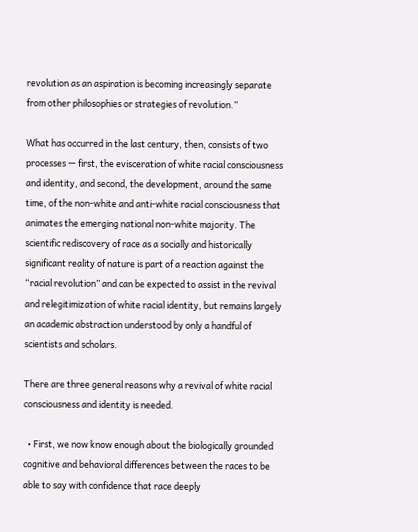revolution as an aspiration is becoming increasingly separate from other philosophies or strategies of revolution.”

What has occurred in the last century, then, consists of two processes — first, the evisceration of white racial consciousness and identity, and second, the development, around the same time, of the non-white and anti-white racial consciousness that animates the emerging national non-white majority. The scientific rediscovery of race as a socially and historically significant reality of nature is part of a reaction against the “racial revolution” and can be expected to assist in the revival and relegitimization of white racial identity, but remains largely an academic abstraction understood by only a handful of scientists and scholars.

There are three general reasons why a revival of white racial consciousness and identity is needed.

  • First, we now know enough about the biologically grounded cognitive and behavioral differences between the races to be able to say with confidence that race deeply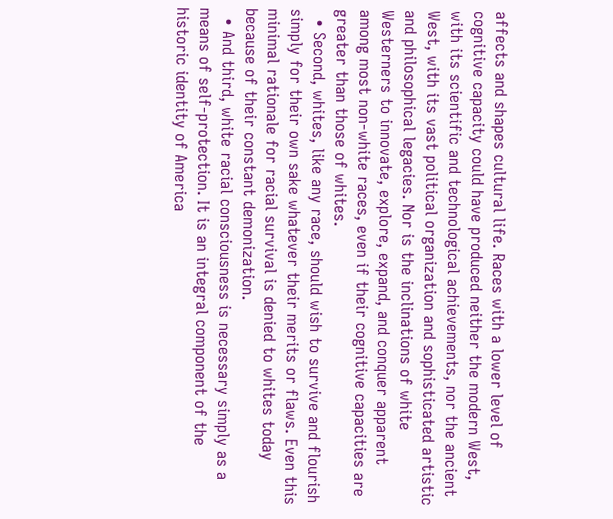affects and shapes cultural life. Races with a lower level of cognitive capacity could have produced neither the modern West, with its scientific and technological achievements, nor the ancient West, with its vast political organization and sophisticated artistic and philosophical legacies. Nor is the inclinations of white Westerners to innovate, explore, expand, and conquer apparent among most non-white races, even if their cognitive capacities are greater than those of whites.
  • Second, whites, like any race, should wish to survive and flourish simply for their own sake whatever their merits or flaws. Even this minimal rationale for racial survival is denied to whites today because of their constant demonization.
  • And third, white racial consciousness is necessary simply as a means of self-protection. It is an integral component of the historic identity of America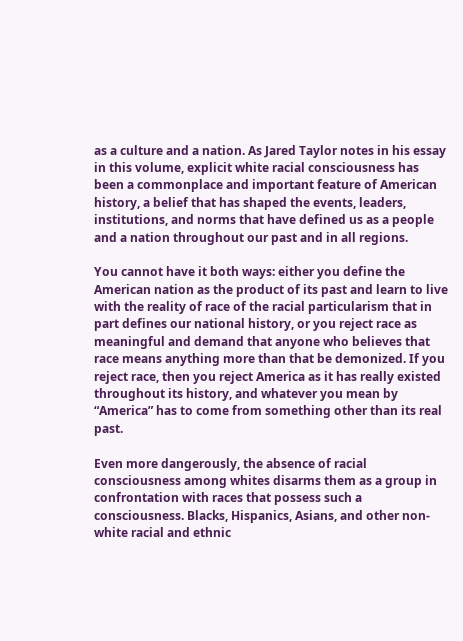as a culture and a nation. As Jared Taylor notes in his essay in this volume, explicit white racial consciousness has been a commonplace and important feature of American history, a belief that has shaped the events, leaders, institutions, and norms that have defined us as a people and a nation throughout our past and in all regions.

You cannot have it both ways: either you define the American nation as the product of its past and learn to live with the reality of race of the racial particularism that in part defines our national history, or you reject race as meaningful and demand that anyone who believes that race means anything more than that be demonized. If you reject race, then you reject America as it has really existed throughout its history, and whatever you mean by “America” has to come from something other than its real past.

Even more dangerously, the absence of racial consciousness among whites disarms them as a group in confrontation with races that possess such a consciousness. Blacks, Hispanics, Asians, and other non-white racial and ethnic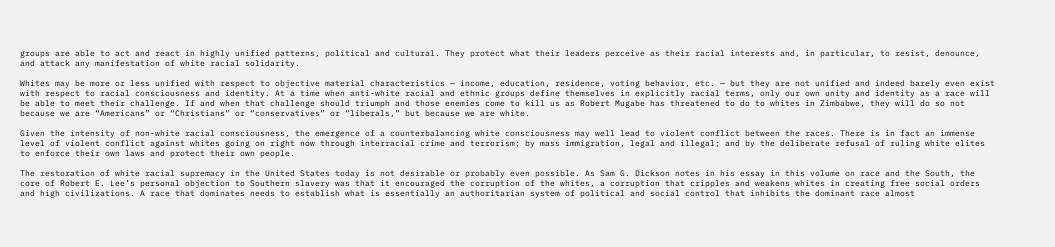groups are able to act and react in highly unified patterns, political and cultural. They protect what their leaders perceive as their racial interests and, in particular, to resist, denounce, and attack any manifestation of white racial solidarity.

Whites may be more or less unified with respect to objective material characteristics — income, education, residence, voting behavior, etc. — but they are not unified and indeed barely even exist with respect to racial consciousness and identity. At a time when anti-white racial and ethnic groups define themselves in explicitly racial terms, only our own unity and identity as a race will be able to meet their challenge. If and when that challenge should triumph and those enemies come to kill us as Robert Mugabe has threatened to do to whites in Zimbabwe, they will do so not because we are “Americans” or “Christians” or “conservatives” or “liberals,” but because we are white.

Given the intensity of non-white racial consciousness, the emergence of a counterbalancing white consciousness may well lead to violent conflict between the races. There is in fact an immense level of violent conflict against whites going on right now through interracial crime and terrorism; by mass immigration, legal and illegal; and by the deliberate refusal of ruling white elites to enforce their own laws and protect their own people.

The restoration of white racial supremacy in the United States today is not desirable or probably even possible. As Sam G. Dickson notes in his essay in this volume on race and the South, the core of Robert E. Lee’s personal objection to Southern slavery was that it encouraged the corruption of the whites, a corruption that cripples and weakens whites in creating free social orders and high civilizations. A race that dominates needs to establish what is essentially an authoritarian system of political and social control that inhibits the dominant race almost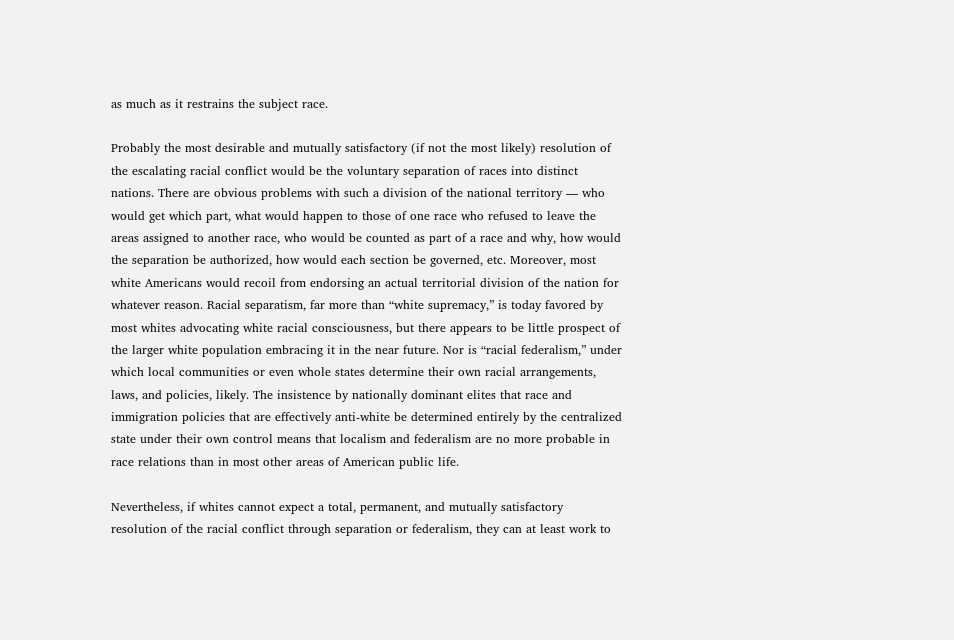as much as it restrains the subject race.

Probably the most desirable and mutually satisfactory (if not the most likely) resolution of the escalating racial conflict would be the voluntary separation of races into distinct nations. There are obvious problems with such a division of the national territory — who would get which part, what would happen to those of one race who refused to leave the areas assigned to another race, who would be counted as part of a race and why, how would the separation be authorized, how would each section be governed, etc. Moreover, most white Americans would recoil from endorsing an actual territorial division of the nation for whatever reason. Racial separatism, far more than “white supremacy,” is today favored by most whites advocating white racial consciousness, but there appears to be little prospect of the larger white population embracing it in the near future. Nor is “racial federalism,” under which local communities or even whole states determine their own racial arrangements, laws, and policies, likely. The insistence by nationally dominant elites that race and immigration policies that are effectively anti-white be determined entirely by the centralized state under their own control means that localism and federalism are no more probable in race relations than in most other areas of American public life.

Nevertheless, if whites cannot expect a total, permanent, and mutually satisfactory resolution of the racial conflict through separation or federalism, they can at least work to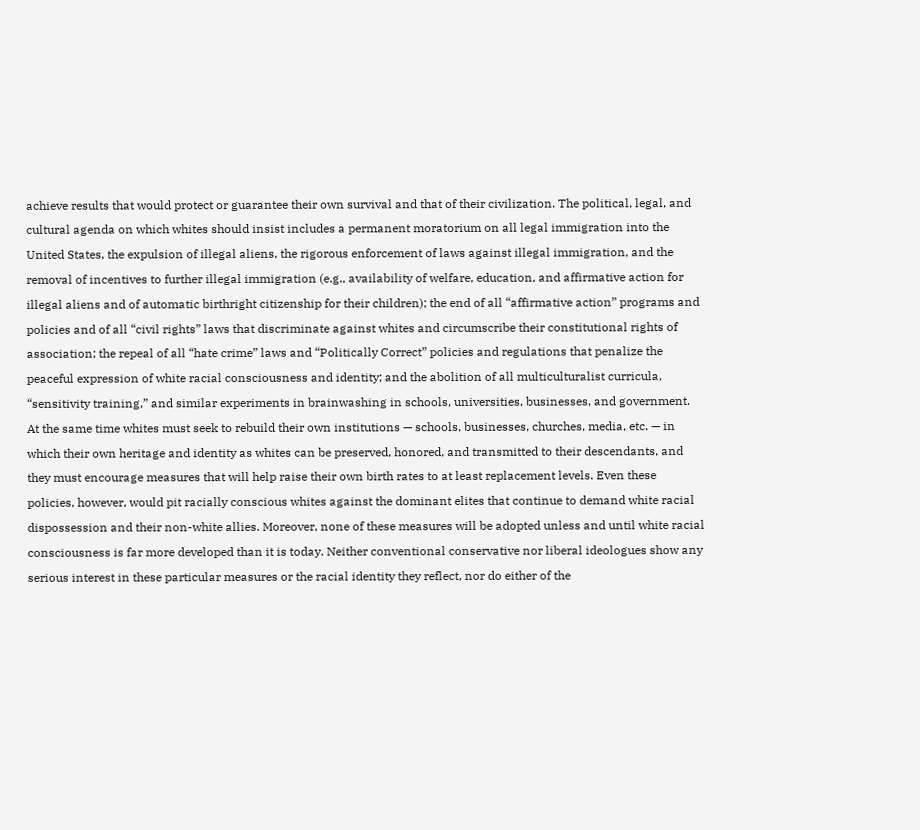achieve results that would protect or guarantee their own survival and that of their civilization. The political, legal, and cultural agenda on which whites should insist includes a permanent moratorium on all legal immigration into the United States, the expulsion of illegal aliens, the rigorous enforcement of laws against illegal immigration, and the removal of incentives to further illegal immigration (e.g., availability of welfare, education, and affirmative action for illegal aliens and of automatic birthright citizenship for their children); the end of all “affirmative action” programs and policies and of all “civil rights” laws that discriminate against whites and circumscribe their constitutional rights of association; the repeal of all “hate crime” laws and “Politically Correct” policies and regulations that penalize the peaceful expression of white racial consciousness and identity; and the abolition of all multiculturalist curricula, “sensitivity training,” and similar experiments in brainwashing in schools, universities, businesses, and government. At the same time whites must seek to rebuild their own institutions — schools, businesses, churches, media, etc. — in which their own heritage and identity as whites can be preserved, honored, and transmitted to their descendants, and they must encourage measures that will help raise their own birth rates to at least replacement levels. Even these policies, however, would pit racially conscious whites against the dominant elites that continue to demand white racial dispossession and their non-white allies. Moreover, none of these measures will be adopted unless and until white racial consciousness is far more developed than it is today. Neither conventional conservative nor liberal ideologues show any serious interest in these particular measures or the racial identity they reflect, nor do either of the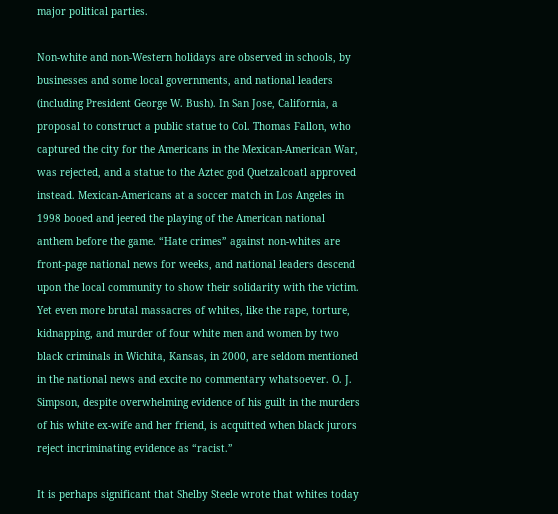major political parties.

Non-white and non-Western holidays are observed in schools, by businesses and some local governments, and national leaders (including President George W. Bush). In San Jose, California, a proposal to construct a public statue to Col. Thomas Fallon, who captured the city for the Americans in the Mexican-American War, was rejected, and a statue to the Aztec god Quetzalcoatl approved instead. Mexican-Americans at a soccer match in Los Angeles in 1998 booed and jeered the playing of the American national anthem before the game. “Hate crimes” against non-whites are front-page national news for weeks, and national leaders descend upon the local community to show their solidarity with the victim. Yet even more brutal massacres of whites, like the rape, torture, kidnapping, and murder of four white men and women by two black criminals in Wichita, Kansas, in 2000, are seldom mentioned in the national news and excite no commentary whatsoever. O. J. Simpson, despite overwhelming evidence of his guilt in the murders of his white ex-wife and her friend, is acquitted when black jurors reject incriminating evidence as “racist.”

It is perhaps significant that Shelby Steele wrote that whites today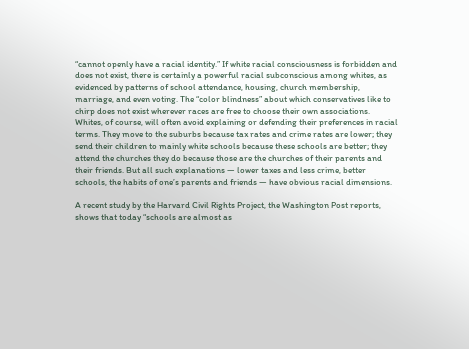“cannot openly have a racial identity.” If white racial consciousness is forbidden and does not exist, there is certainly a powerful racial subconscious among whites, as evidenced by patterns of school attendance, housing, church membership, marriage, and even voting. The “color blindness” about which conservatives like to chirp does not exist wherever races are free to choose their own associations. Whites, of course, will often avoid explaining or defending their preferences in racial terms. They move to the suburbs because tax rates and crime rates are lower; they send their children to mainly white schools because these schools are better; they attend the churches they do because those are the churches of their parents and their friends. But all such explanations — lower taxes and less crime, better schools, the habits of one’s parents and friends — have obvious racial dimensions.

A recent study by the Harvard Civil Rights Project, the Washington Post reports, shows that today “schools are almost as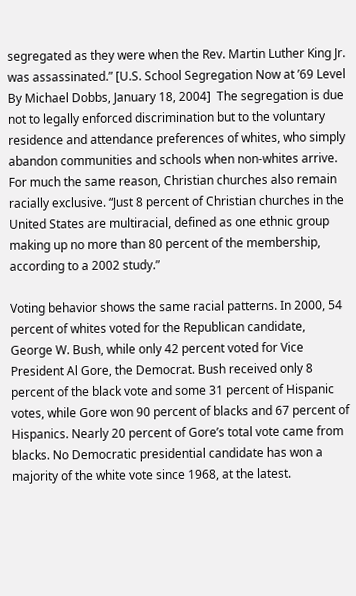segregated as they were when the Rev. Martin Luther King Jr. was assassinated.” [U.S. School Segregation Now at ’69 Level By Michael Dobbs, January 18, 2004]  The segregation is due not to legally enforced discrimination but to the voluntary residence and attendance preferences of whites, who simply abandon communities and schools when non-whites arrive. For much the same reason, Christian churches also remain racially exclusive. “Just 8 percent of Christian churches in the United States are multiracial, defined as one ethnic group making up no more than 80 percent of the membership, according to a 2002 study.”

Voting behavior shows the same racial patterns. In 2000, 54 percent of whites voted for the Republican candidate, George W. Bush, while only 42 percent voted for Vice President Al Gore, the Democrat. Bush received only 8 percent of the black vote and some 31 percent of Hispanic votes, while Gore won 90 percent of blacks and 67 percent of Hispanics. Nearly 20 percent of Gore’s total vote came from blacks. No Democratic presidential candidate has won a majority of the white vote since 1968, at the latest.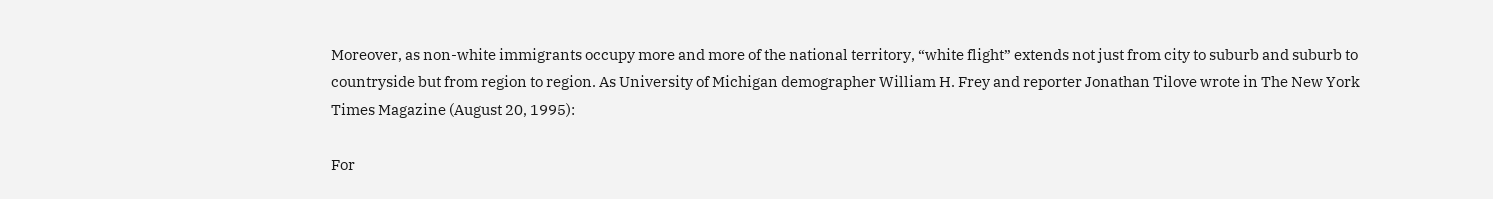Moreover, as non-white immigrants occupy more and more of the national territory, “white flight” extends not just from city to suburb and suburb to countryside but from region to region. As University of Michigan demographer William H. Frey and reporter Jonathan Tilove wrote in The New York Times Magazine (August 20, 1995):

For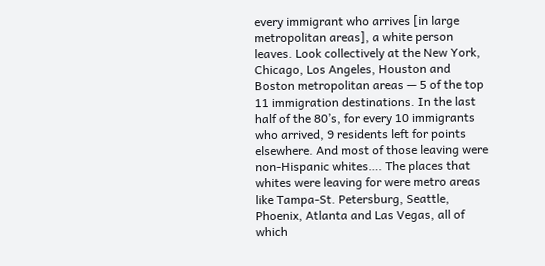every immigrant who arrives [in large metropolitan areas], a white person leaves. Look collectively at the New York, Chicago, Los Angeles, Houston and Boston metropolitan areas — 5 of the top 11 immigration destinations. In the last half of the 80’s, for every 10 immigrants who arrived, 9 residents left for points elsewhere. And most of those leaving were non-Hispanic whites…. The places that whites were leaving for were metro areas like Tampa-St. Petersburg, Seattle, Phoenix, Atlanta and Las Vegas, all of which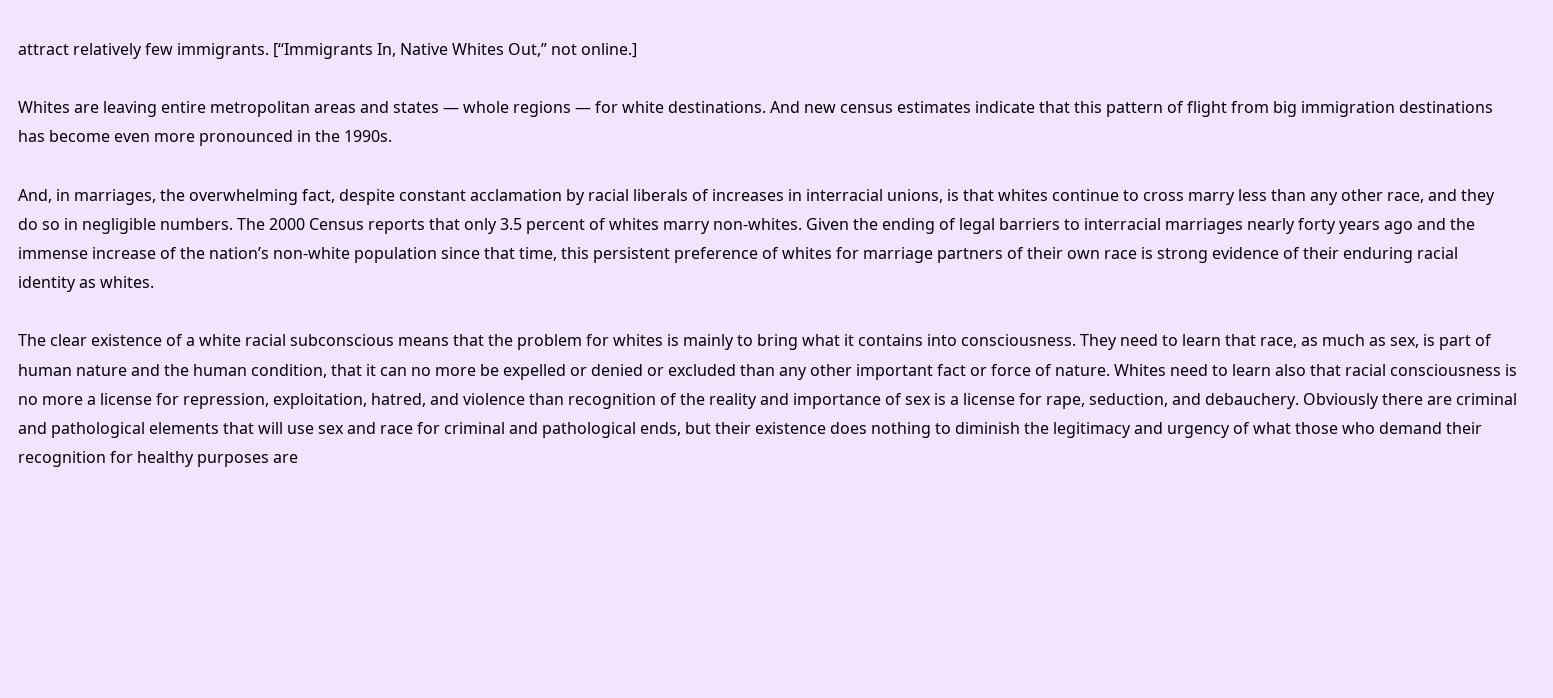attract relatively few immigrants. [“Immigrants In, Native Whites Out,” not online.]

Whites are leaving entire metropolitan areas and states — whole regions — for white destinations. And new census estimates indicate that this pattern of flight from big immigration destinations has become even more pronounced in the 1990s.

And, in marriages, the overwhelming fact, despite constant acclamation by racial liberals of increases in interracial unions, is that whites continue to cross marry less than any other race, and they do so in negligible numbers. The 2000 Census reports that only 3.5 percent of whites marry non-whites. Given the ending of legal barriers to interracial marriages nearly forty years ago and the immense increase of the nation’s non-white population since that time, this persistent preference of whites for marriage partners of their own race is strong evidence of their enduring racial identity as whites.

The clear existence of a white racial subconscious means that the problem for whites is mainly to bring what it contains into consciousness. They need to learn that race, as much as sex, is part of human nature and the human condition, that it can no more be expelled or denied or excluded than any other important fact or force of nature. Whites need to learn also that racial consciousness is no more a license for repression, exploitation, hatred, and violence than recognition of the reality and importance of sex is a license for rape, seduction, and debauchery. Obviously there are criminal and pathological elements that will use sex and race for criminal and pathological ends, but their existence does nothing to diminish the legitimacy and urgency of what those who demand their recognition for healthy purposes are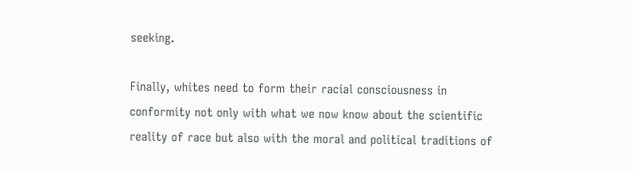seeking.

Finally, whites need to form their racial consciousness in conformity not only with what we now know about the scientific reality of race but also with the moral and political traditions of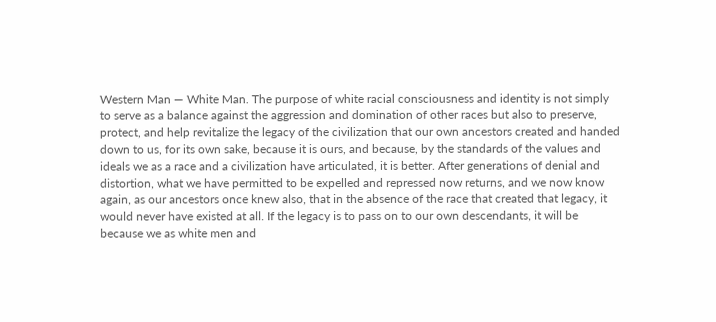Western Man — White Man. The purpose of white racial consciousness and identity is not simply to serve as a balance against the aggression and domination of other races but also to preserve, protect, and help revitalize the legacy of the civilization that our own ancestors created and handed down to us, for its own sake, because it is ours, and because, by the standards of the values and ideals we as a race and a civilization have articulated, it is better. After generations of denial and distortion, what we have permitted to be expelled and repressed now returns, and we now know again, as our ancestors once knew also, that in the absence of the race that created that legacy, it would never have existed at all. If the legacy is to pass on to our own descendants, it will be because we as white men and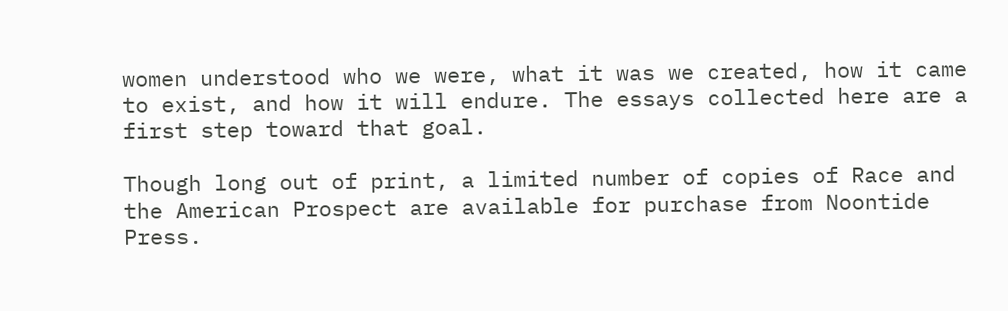women understood who we were, what it was we created, how it came to exist, and how it will endure. The essays collected here are a first step toward that goal.

Though long out of print, a limited number of copies of Race and the American Prospect are available for purchase from Noontide Press.